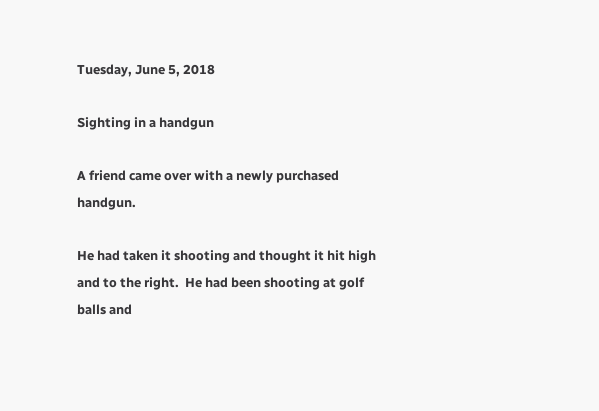Tuesday, June 5, 2018

Sighting in a handgun

A friend came over with a newly purchased handgun.

He had taken it shooting and thought it hit high and to the right.  He had been shooting at golf balls and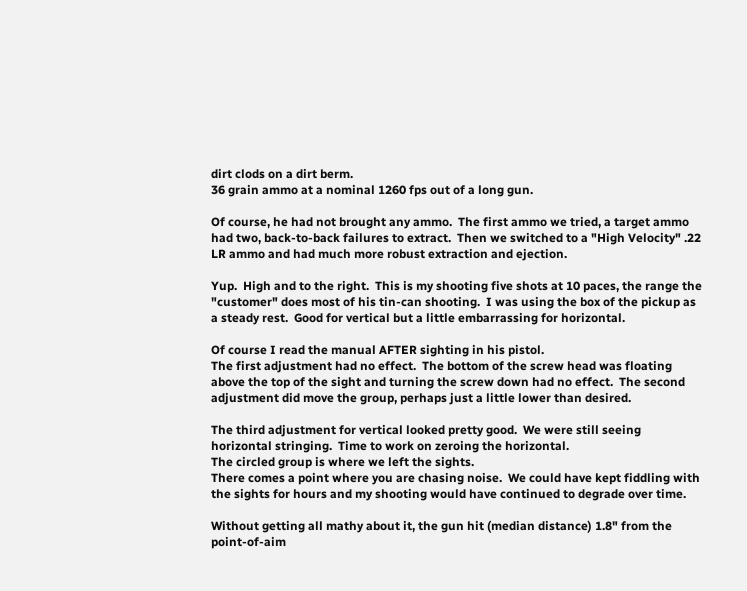dirt clods on a dirt berm.
36 grain ammo at a nominal 1260 fps out of a long gun.

Of course, he had not brought any ammo.  The first ammo we tried, a target ammo had two, back-to-back failures to extract.  Then we switched to a "High Velocity" .22 LR ammo and had much more robust extraction and ejection.

Yup.  High and to the right.  This is my shooting five shots at 10 paces, the range the "customer" does most of his tin-can shooting.  I was using the box of the pickup as a steady rest.  Good for vertical but a little embarrassing for horizontal.

Of course I read the manual AFTER sighting in his pistol.
The first adjustment had no effect.  The bottom of the screw head was floating above the top of the sight and turning the screw down had no effect.  The second adjustment did move the group, perhaps just a little lower than desired.

The third adjustment for vertical looked pretty good.  We were still seeing horizontal stringing.  Time to work on zeroing the horizontal.
The circled group is where we left the sights.
There comes a point where you are chasing noise.  We could have kept fiddling with the sights for hours and my shooting would have continued to degrade over time.

Without getting all mathy about it, the gun hit (median distance) 1.8" from the point-of-aim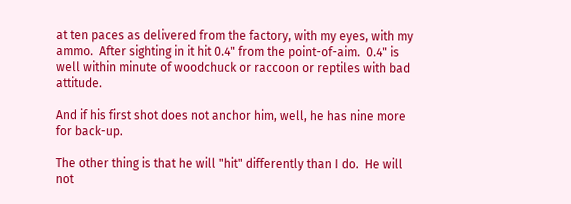at ten paces as delivered from the factory, with my eyes, with my ammo.  After sighting in it hit 0.4" from the point-of-aim.  0.4" is well within minute of woodchuck or raccoon or reptiles with bad attitude.

And if his first shot does not anchor him, well, he has nine more for back-up.

The other thing is that he will "hit" differently than I do.  He will not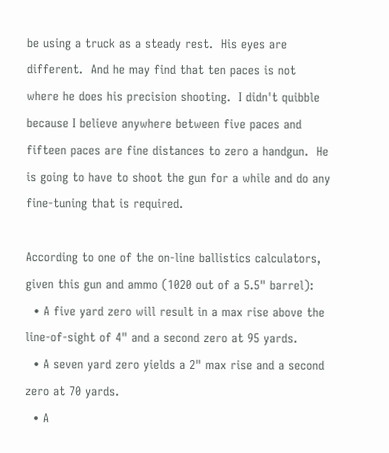be using a truck as a steady rest.  His eyes are different.  And he may find that ten paces is not where he does his precision shooting.  I didn't quibble because I believe anywhere between five paces and fifteen paces are fine distances to zero a handgun.  He is going to have to shoot the gun for a while and do any fine-tuning that is required.

According to one of the on-line ballistics calculators, given this gun and ammo (1020 out of a 5.5" barrel):
  • A five yard zero will result in a max rise above the line-of-sight of 4" and a second zero at 95 yards.
  • A seven yard zero yields a 2" max rise and a second zero at 70 yards.
  • A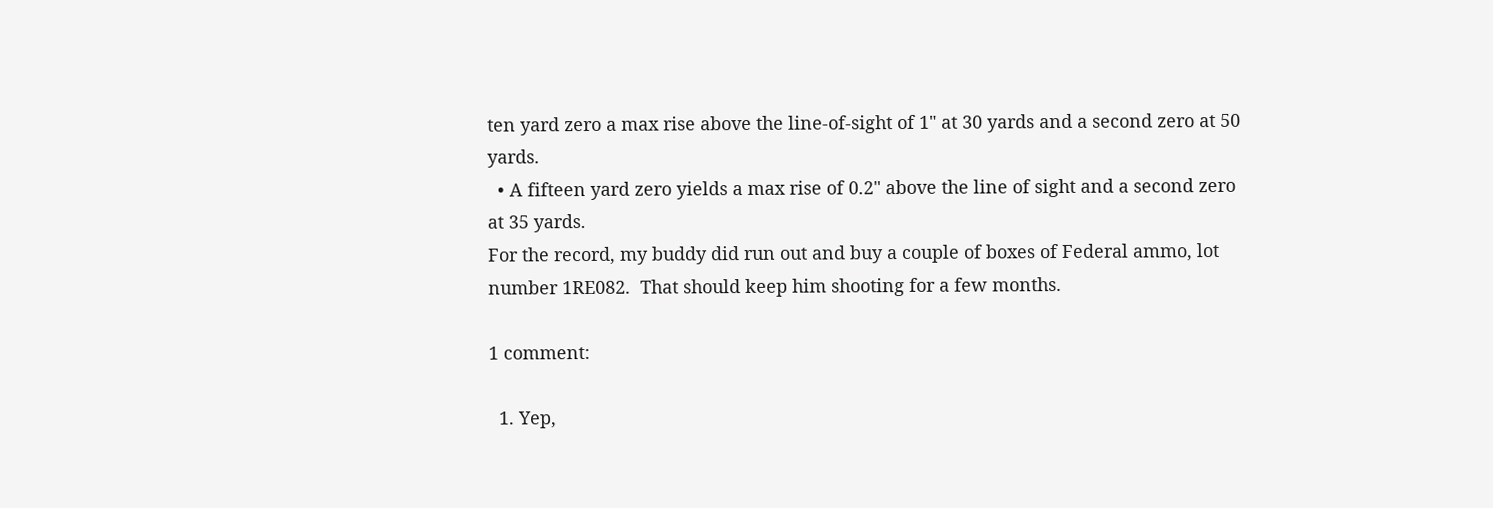ten yard zero a max rise above the line-of-sight of 1" at 30 yards and a second zero at 50 yards.
  • A fifteen yard zero yields a max rise of 0.2" above the line of sight and a second zero at 35 yards.
For the record, my buddy did run out and buy a couple of boxes of Federal ammo, lot number 1RE082.  That should keep him shooting for a few months.

1 comment:

  1. Yep,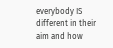everybody IS different in their aim and how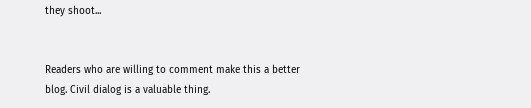they shoot...


Readers who are willing to comment make this a better blog. Civil dialog is a valuable thing.